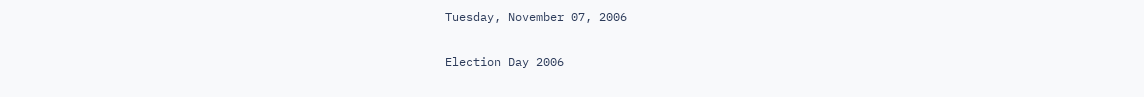Tuesday, November 07, 2006

Election Day 2006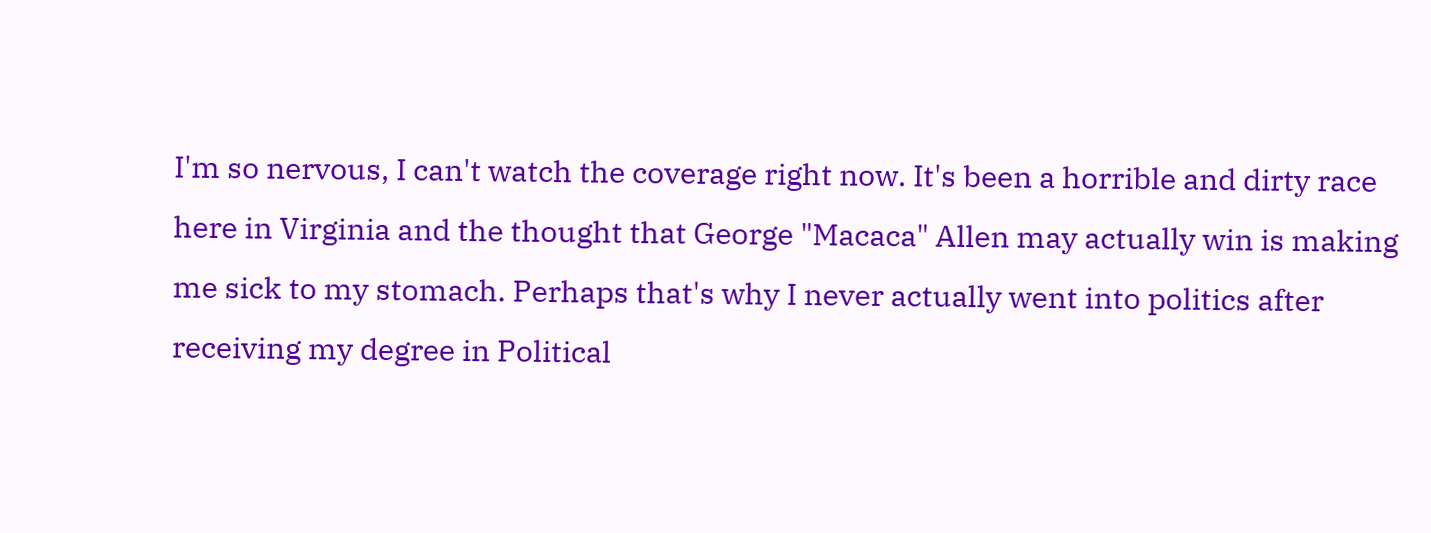I'm so nervous, I can't watch the coverage right now. It's been a horrible and dirty race here in Virginia and the thought that George "Macaca" Allen may actually win is making me sick to my stomach. Perhaps that's why I never actually went into politics after receiving my degree in Political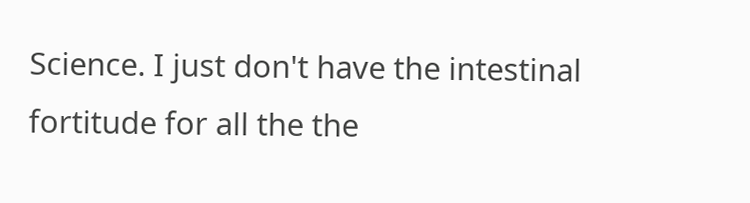Science. I just don't have the intestinal fortitude for all the the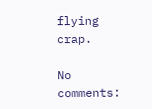flying crap.

No comments: